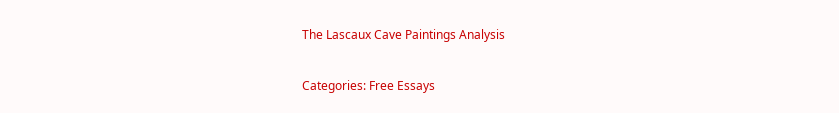The Lascaux Cave Paintings Analysis

Categories: Free Essays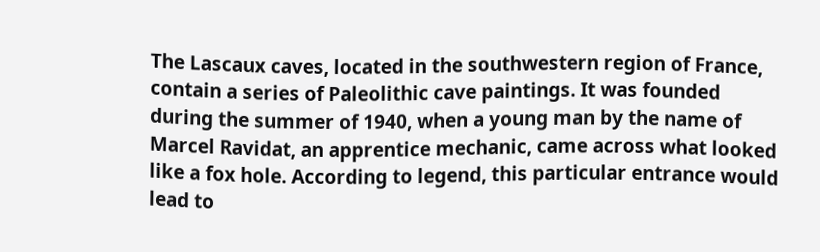The Lascaux caves, located in the southwestern region of France, contain a series of Paleolithic cave paintings. It was founded during the summer of 1940, when a young man by the name of Marcel Ravidat, an apprentice mechanic, came across what looked like a fox hole. According to legend, this particular entrance would lead to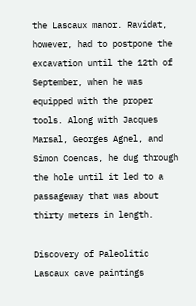the Lascaux manor. Ravidat, however, had to postpone the excavation until the 12th of September, when he was equipped with the proper tools. Along with Jacques Marsal, Georges Agnel, and Simon Coencas, he dug through the hole until it led to a passageway that was about thirty meters in length.

Discovery of Paleolitic Lascaux cave paintings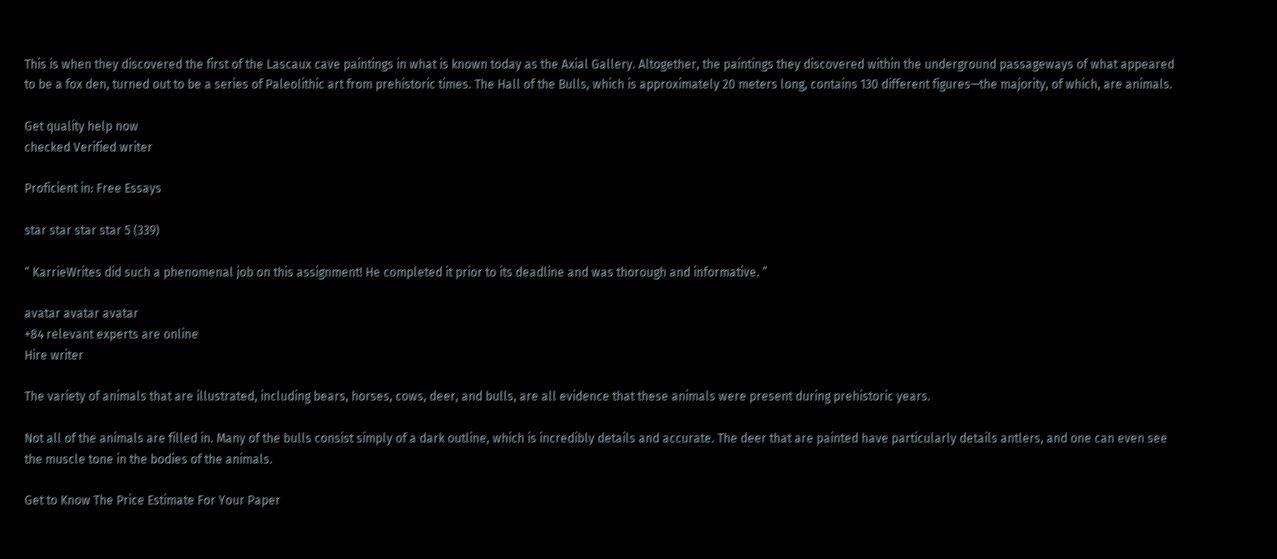This is when they discovered the first of the Lascaux cave paintings in what is known today as the Axial Gallery. Altogether, the paintings they discovered within the underground passageways of what appeared to be a fox den, turned out to be a series of Paleolithic art from prehistoric times. The Hall of the Bulls, which is approximately 20 meters long, contains 130 different figures—the majority, of which, are animals.

Get quality help now
checked Verified writer

Proficient in: Free Essays

star star star star 5 (339)

“ KarrieWrites did such a phenomenal job on this assignment! He completed it prior to its deadline and was thorough and informative. ”

avatar avatar avatar
+84 relevant experts are online
Hire writer

The variety of animals that are illustrated, including bears, horses, cows, deer, and bulls, are all evidence that these animals were present during prehistoric years.

Not all of the animals are filled in. Many of the bulls consist simply of a dark outline, which is incredibly details and accurate. The deer that are painted have particularly details antlers, and one can even see the muscle tone in the bodies of the animals.

Get to Know The Price Estimate For Your Paper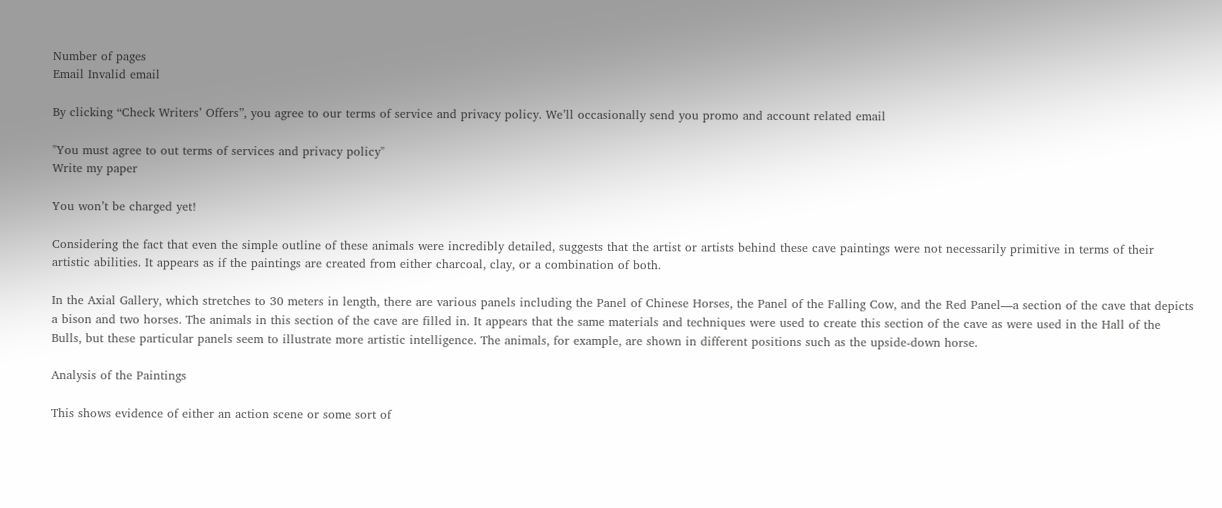Number of pages
Email Invalid email

By clicking “Check Writers’ Offers”, you agree to our terms of service and privacy policy. We’ll occasionally send you promo and account related email

"You must agree to out terms of services and privacy policy"
Write my paper

You won’t be charged yet!

Considering the fact that even the simple outline of these animals were incredibly detailed, suggests that the artist or artists behind these cave paintings were not necessarily primitive in terms of their artistic abilities. It appears as if the paintings are created from either charcoal, clay, or a combination of both.

In the Axial Gallery, which stretches to 30 meters in length, there are various panels including the Panel of Chinese Horses, the Panel of the Falling Cow, and the Red Panel—a section of the cave that depicts a bison and two horses. The animals in this section of the cave are filled in. It appears that the same materials and techniques were used to create this section of the cave as were used in the Hall of the Bulls, but these particular panels seem to illustrate more artistic intelligence. The animals, for example, are shown in different positions such as the upside-down horse.

Analysis of the Paintings

This shows evidence of either an action scene or some sort of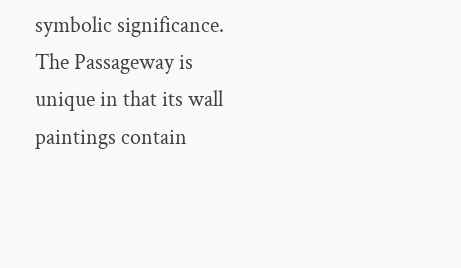symbolic significance. The Passageway is unique in that its wall paintings contain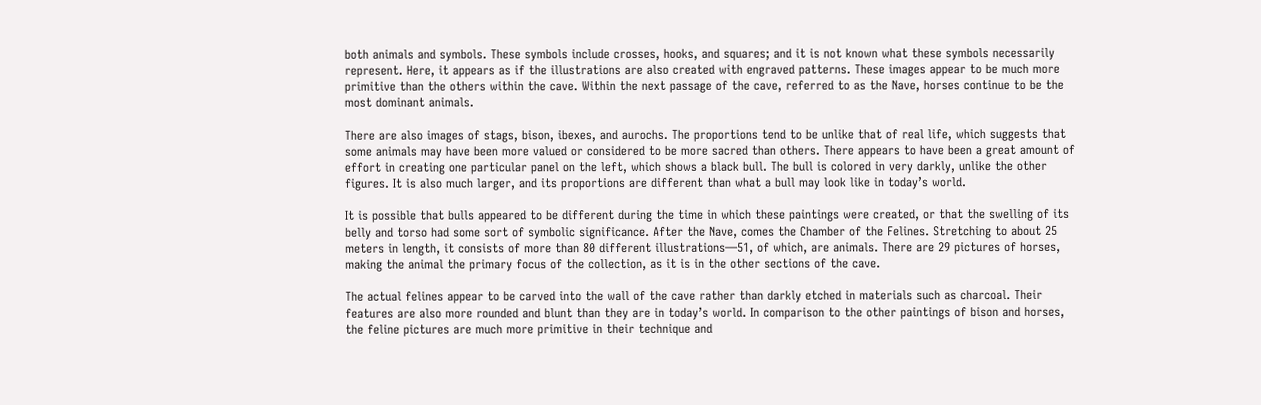both animals and symbols. These symbols include crosses, hooks, and squares; and it is not known what these symbols necessarily represent. Here, it appears as if the illustrations are also created with engraved patterns. These images appear to be much more primitive than the others within the cave. Within the next passage of the cave, referred to as the Nave, horses continue to be the most dominant animals.

There are also images of stags, bison, ibexes, and aurochs. The proportions tend to be unlike that of real life, which suggests that some animals may have been more valued or considered to be more sacred than others. There appears to have been a great amount of effort in creating one particular panel on the left, which shows a black bull. The bull is colored in very darkly, unlike the other figures. It is also much larger, and its proportions are different than what a bull may look like in today’s world.

It is possible that bulls appeared to be different during the time in which these paintings were created, or that the swelling of its belly and torso had some sort of symbolic significance. After the Nave, comes the Chamber of the Felines. Stretching to about 25 meters in length, it consists of more than 80 different illustrations—51, of which, are animals. There are 29 pictures of horses, making the animal the primary focus of the collection, as it is in the other sections of the cave.

The actual felines appear to be carved into the wall of the cave rather than darkly etched in materials such as charcoal. Their features are also more rounded and blunt than they are in today’s world. In comparison to the other paintings of bison and horses, the feline pictures are much more primitive in their technique and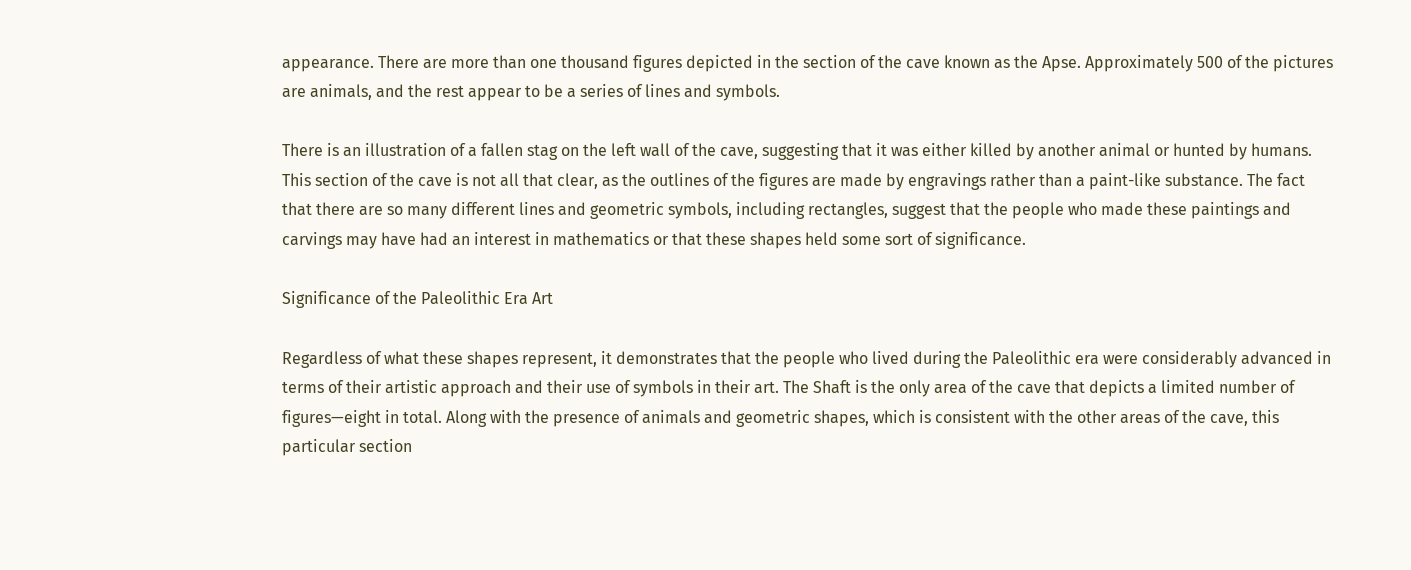appearance. There are more than one thousand figures depicted in the section of the cave known as the Apse. Approximately 500 of the pictures are animals, and the rest appear to be a series of lines and symbols.

There is an illustration of a fallen stag on the left wall of the cave, suggesting that it was either killed by another animal or hunted by humans. This section of the cave is not all that clear, as the outlines of the figures are made by engravings rather than a paint-like substance. The fact that there are so many different lines and geometric symbols, including rectangles, suggest that the people who made these paintings and carvings may have had an interest in mathematics or that these shapes held some sort of significance.

Significance of the Paleolithic Era Art

Regardless of what these shapes represent, it demonstrates that the people who lived during the Paleolithic era were considerably advanced in terms of their artistic approach and their use of symbols in their art. The Shaft is the only area of the cave that depicts a limited number of figures—eight in total. Along with the presence of animals and geometric shapes, which is consistent with the other areas of the cave, this particular section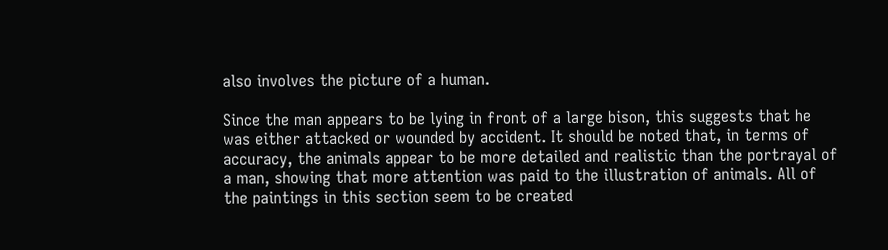also involves the picture of a human.

Since the man appears to be lying in front of a large bison, this suggests that he was either attacked or wounded by accident. It should be noted that, in terms of accuracy, the animals appear to be more detailed and realistic than the portrayal of a man, showing that more attention was paid to the illustration of animals. All of the paintings in this section seem to be created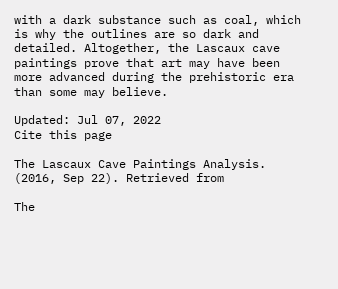with a dark substance such as coal, which is why the outlines are so dark and detailed. Altogether, the Lascaux cave paintings prove that art may have been more advanced during the prehistoric era than some may believe.

Updated: Jul 07, 2022
Cite this page

The Lascaux Cave Paintings Analysis. (2016, Sep 22). Retrieved from

The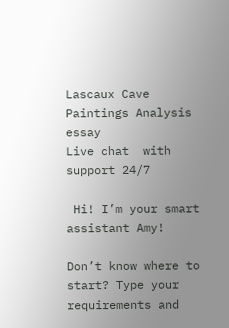Lascaux Cave Paintings Analysis essay
Live chat  with support 24/7

 Hi! I’m your smart assistant Amy!

Don’t know where to start? Type your requirements and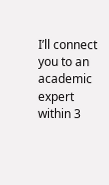I’ll connect you to an academic expert within 3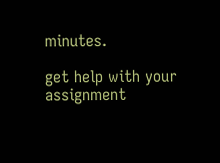minutes.

get help with your assignment